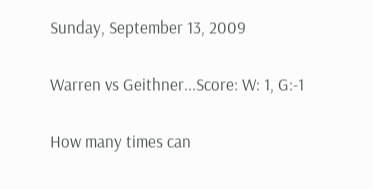Sunday, September 13, 2009

Warren vs Geithner...Score: W: 1, G:-1

How many times can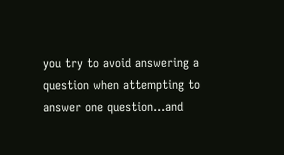you try to avoid answering a question when attempting to answer one question...and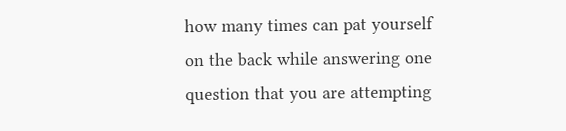how many times can pat yourself on the back while answering one question that you are attempting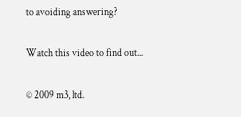to avoiding answering?

Watch this video to find out...

© 2009 m3, ltd.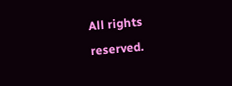All rights reserved.